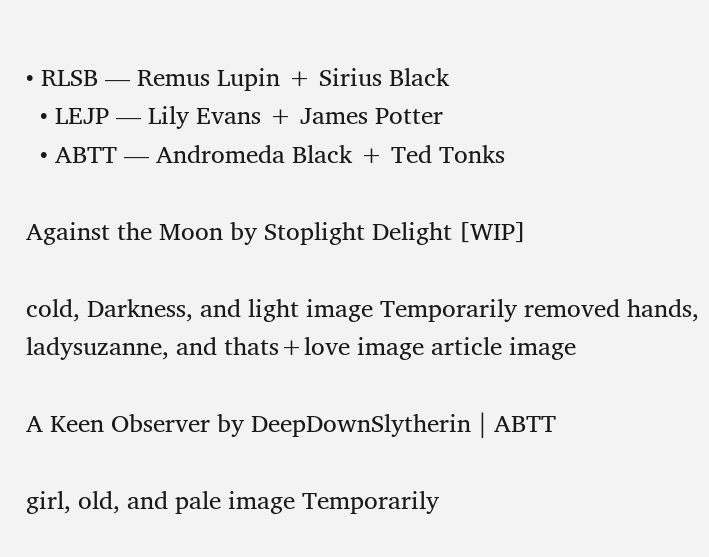• RLSB — Remus Lupin + Sirius Black
  • LEJP — Lily Evans + James Potter
  • ABTT — Andromeda Black + Ted Tonks

Against the Moon by Stoplight Delight [WIP]

cold, Darkness, and light image Temporarily removed hands, ladysuzanne, and thats+love image article image

A Keen Observer by DeepDownSlytherin | ABTT

girl, old, and pale image Temporarily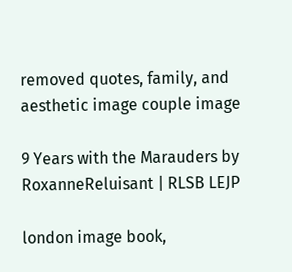removed quotes, family, and aesthetic image couple image

9 Years with the Marauders by RoxanneReluisant | RLSB LEJP

london image book,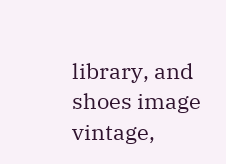library, and shoes image vintage,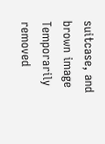suitcase, and brown image Temporarily removed